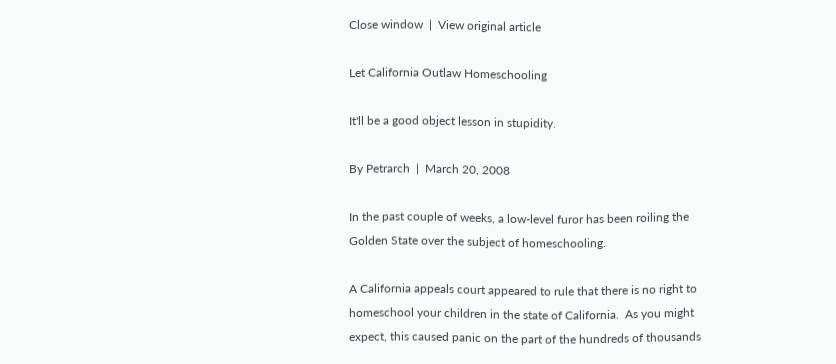Close window  |  View original article

Let California Outlaw Homeschooling

It'll be a good object lesson in stupidity.

By Petrarch  |  March 20, 2008

In the past couple of weeks, a low-level furor has been roiling the Golden State over the subject of homeschooling.

A California appeals court appeared to rule that there is no right to homeschool your children in the state of California.  As you might expect, this caused panic on the part of the hundreds of thousands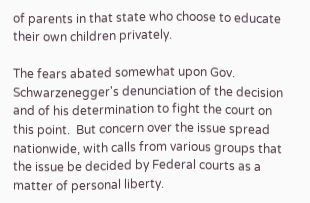of parents in that state who choose to educate their own children privately.

The fears abated somewhat upon Gov. Schwarzenegger's denunciation of the decision and of his determination to fight the court on this point.  But concern over the issue spread nationwide, with calls from various groups that the issue be decided by Federal courts as a matter of personal liberty.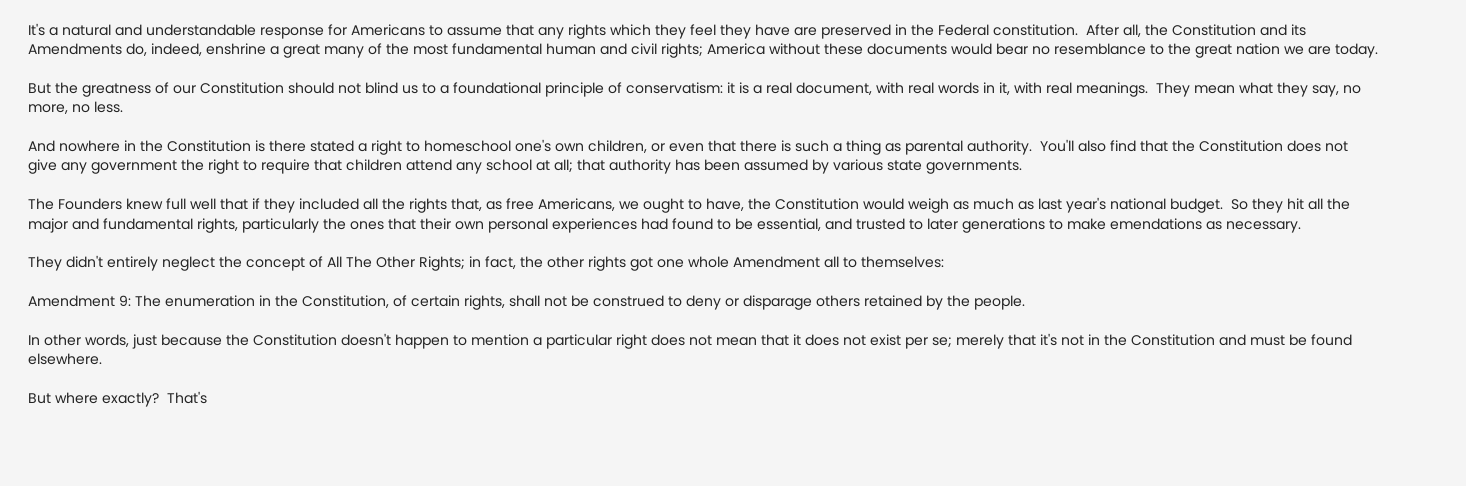It's a natural and understandable response for Americans to assume that any rights which they feel they have are preserved in the Federal constitution.  After all, the Constitution and its Amendments do, indeed, enshrine a great many of the most fundamental human and civil rights; America without these documents would bear no resemblance to the great nation we are today.

But the greatness of our Constitution should not blind us to a foundational principle of conservatism: it is a real document, with real words in it, with real meanings.  They mean what they say, no more, no less.

And nowhere in the Constitution is there stated a right to homeschool one's own children, or even that there is such a thing as parental authority.  You'll also find that the Constitution does not give any government the right to require that children attend any school at all; that authority has been assumed by various state governments.

The Founders knew full well that if they included all the rights that, as free Americans, we ought to have, the Constitution would weigh as much as last year's national budget.  So they hit all the major and fundamental rights, particularly the ones that their own personal experiences had found to be essential, and trusted to later generations to make emendations as necessary.

They didn't entirely neglect the concept of All The Other Rights; in fact, the other rights got one whole Amendment all to themselves:

Amendment 9: The enumeration in the Constitution, of certain rights, shall not be construed to deny or disparage others retained by the people.

In other words, just because the Constitution doesn't happen to mention a particular right does not mean that it does not exist per se; merely that it's not in the Constitution and must be found elsewhere.

But where exactly?  That's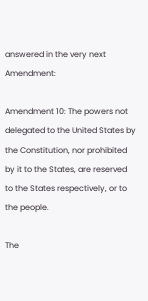answered in the very next Amendment:

Amendment 10: The powers not delegated to the United States by the Constitution, nor prohibited by it to the States, are reserved to the States respectively, or to the people.

The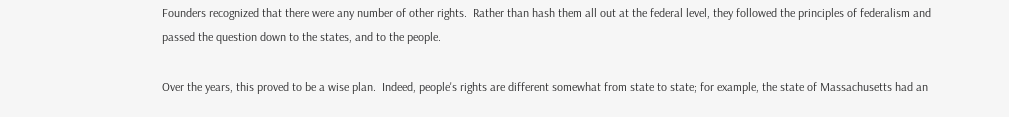Founders recognized that there were any number of other rights.  Rather than hash them all out at the federal level, they followed the principles of federalism and passed the question down to the states, and to the people.

Over the years, this proved to be a wise plan.  Indeed, people's rights are different somewhat from state to state; for example, the state of Massachusetts had an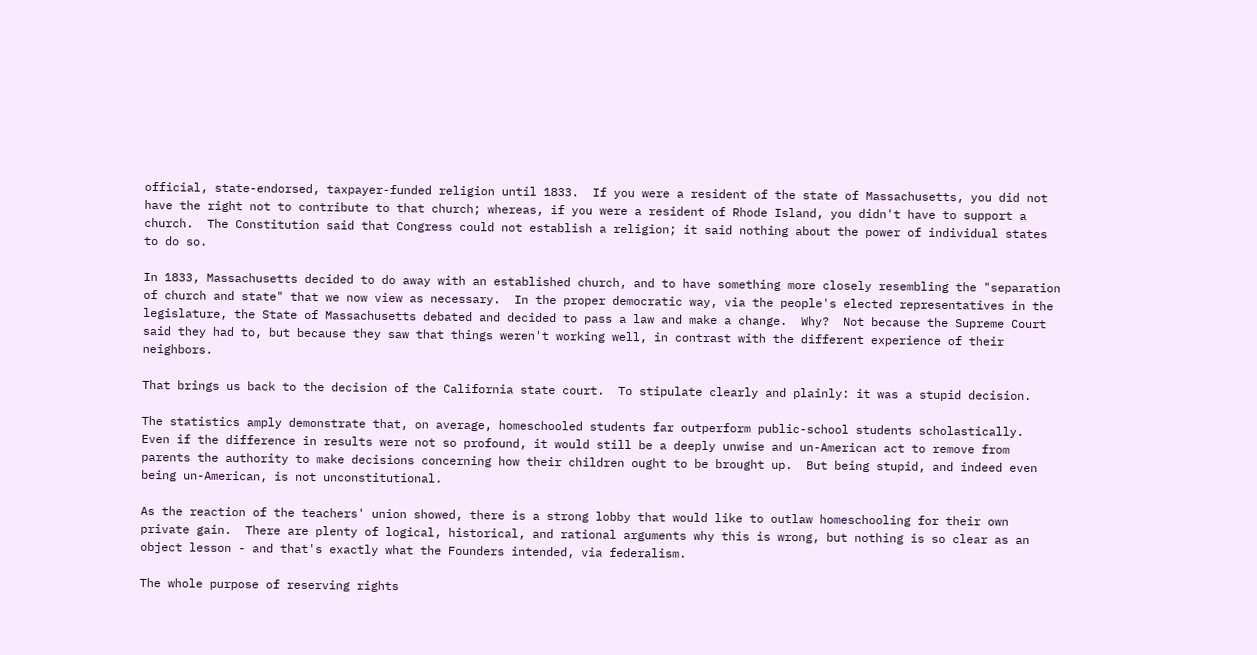official, state-endorsed, taxpayer-funded religion until 1833.  If you were a resident of the state of Massachusetts, you did not have the right not to contribute to that church; whereas, if you were a resident of Rhode Island, you didn't have to support a church.  The Constitution said that Congress could not establish a religion; it said nothing about the power of individual states to do so.

In 1833, Massachusetts decided to do away with an established church, and to have something more closely resembling the "separation of church and state" that we now view as necessary.  In the proper democratic way, via the people's elected representatives in the legislature, the State of Massachusetts debated and decided to pass a law and make a change.  Why?  Not because the Supreme Court said they had to, but because they saw that things weren't working well, in contrast with the different experience of their neighbors.

That brings us back to the decision of the California state court.  To stipulate clearly and plainly: it was a stupid decision.

The statistics amply demonstrate that, on average, homeschooled students far outperform public-school students scholastically.  Even if the difference in results were not so profound, it would still be a deeply unwise and un-American act to remove from parents the authority to make decisions concerning how their children ought to be brought up.  But being stupid, and indeed even being un-American, is not unconstitutional.

As the reaction of the teachers' union showed, there is a strong lobby that would like to outlaw homeschooling for their own private gain.  There are plenty of logical, historical, and rational arguments why this is wrong, but nothing is so clear as an object lesson - and that's exactly what the Founders intended, via federalism.

The whole purpose of reserving rights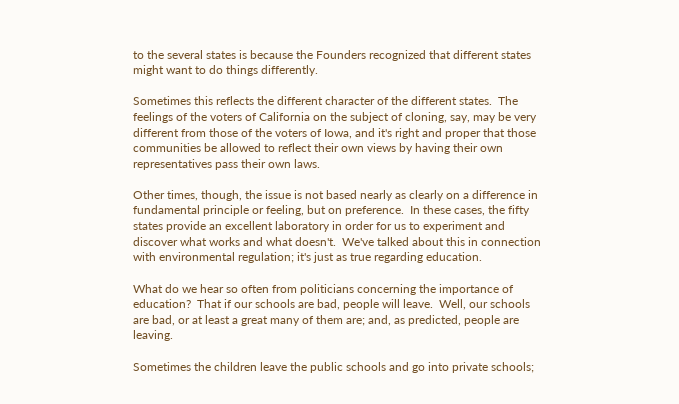to the several states is because the Founders recognized that different states might want to do things differently.

Sometimes this reflects the different character of the different states.  The feelings of the voters of California on the subject of cloning, say, may be very different from those of the voters of Iowa, and it's right and proper that those communities be allowed to reflect their own views by having their own representatives pass their own laws.

Other times, though, the issue is not based nearly as clearly on a difference in fundamental principle or feeling, but on preference.  In these cases, the fifty states provide an excellent laboratory in order for us to experiment and discover what works and what doesn't.  We've talked about this in connection with environmental regulation; it's just as true regarding education.

What do we hear so often from politicians concerning the importance of education?  That if our schools are bad, people will leave.  Well, our schools are bad, or at least a great many of them are; and, as predicted, people are leaving.

Sometimes the children leave the public schools and go into private schools;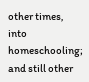other times, into homeschooling; and still other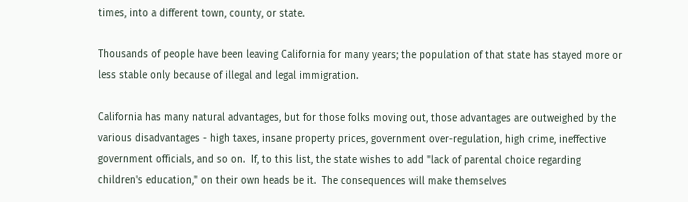times, into a different town, county, or state.

Thousands of people have been leaving California for many years; the population of that state has stayed more or less stable only because of illegal and legal immigration.

California has many natural advantages, but for those folks moving out, those advantages are outweighed by the various disadvantages - high taxes, insane property prices, government over-regulation, high crime, ineffective government officials, and so on.  If, to this list, the state wishes to add "lack of parental choice regarding children's education," on their own heads be it.  The consequences will make themselves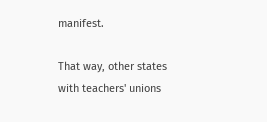manifest.

That way, other states with teachers' unions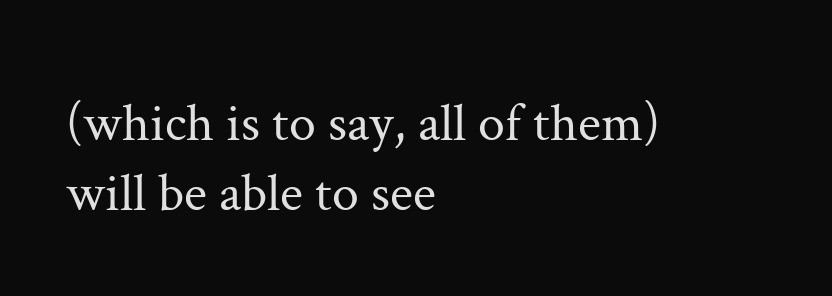(which is to say, all of them) will be able to see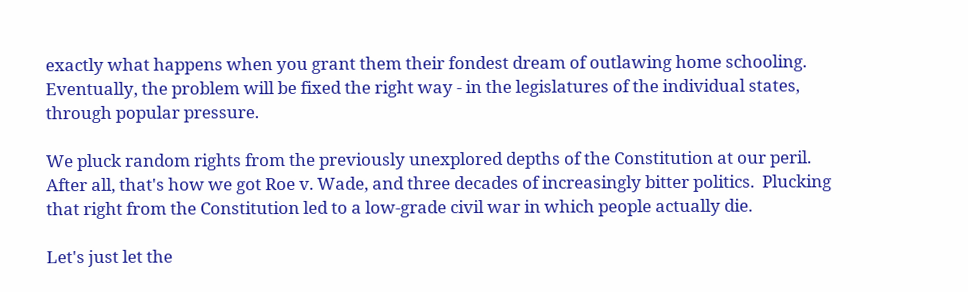exactly what happens when you grant them their fondest dream of outlawing home schooling.  Eventually, the problem will be fixed the right way - in the legislatures of the individual states, through popular pressure.

We pluck random rights from the previously unexplored depths of the Constitution at our peril.  After all, that's how we got Roe v. Wade, and three decades of increasingly bitter politics.  Plucking that right from the Constitution led to a low-grade civil war in which people actually die.

Let's just let the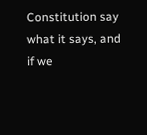Constitution say what it says, and if we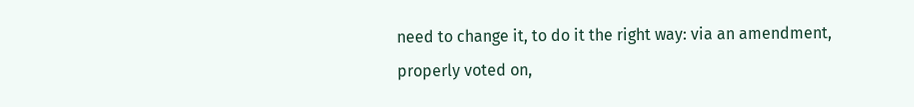need to change it, to do it the right way: via an amendment, properly voted on,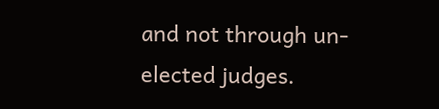and not through un-elected judges.